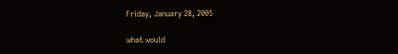Friday, January 28, 2005

what would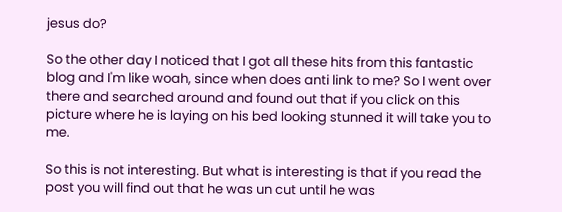jesus do?

So the other day I noticed that I got all these hits from this fantastic blog and I'm like woah, since when does anti link to me? So I went over there and searched around and found out that if you click on this picture where he is laying on his bed looking stunned it will take you to me.

So this is not interesting. But what is interesting is that if you read the post you will find out that he was un cut until he was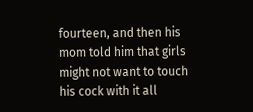fourteen, and then his mom told him that girls might not want to touch his cock with it all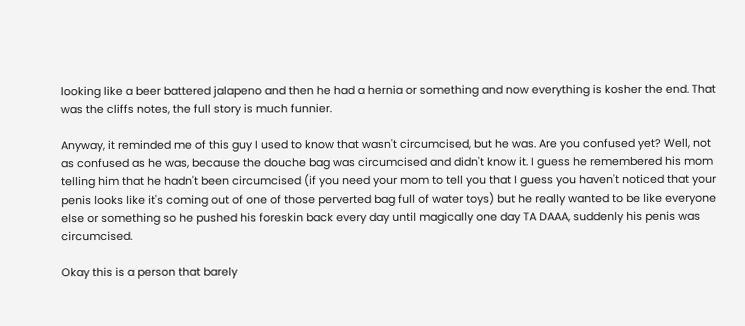looking like a beer battered jalapeno and then he had a hernia or something and now everything is kosher the end. That was the cliffs notes, the full story is much funnier.

Anyway, it reminded me of this guy I used to know that wasn't circumcised, but he was. Are you confused yet? Well, not as confused as he was, because the douche bag was circumcised and didn't know it. I guess he remembered his mom telling him that he hadn't been circumcised (if you need your mom to tell you that I guess you haven't noticed that your penis looks like it's coming out of one of those perverted bag full of water toys) but he really wanted to be like everyone else or something so he pushed his foreskin back every day until magically one day TA DAAA, suddenly his penis was circumcised.

Okay this is a person that barely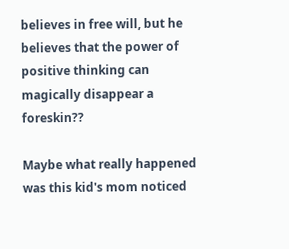believes in free will, but he believes that the power of positive thinking can magically disappear a foreskin??

Maybe what really happened was this kid's mom noticed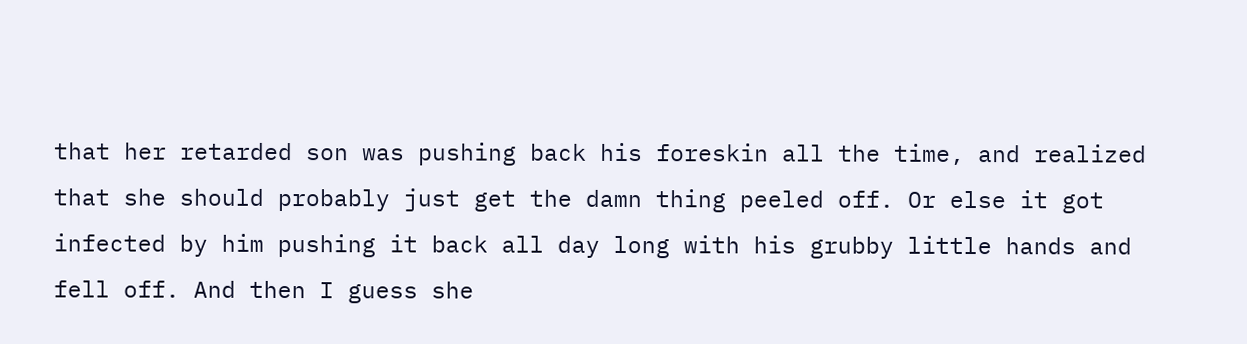that her retarded son was pushing back his foreskin all the time, and realized that she should probably just get the damn thing peeled off. Or else it got infected by him pushing it back all day long with his grubby little hands and fell off. And then I guess she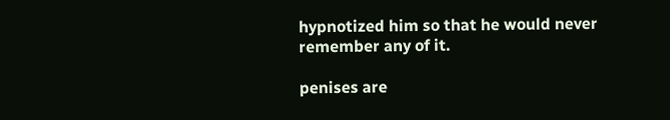hypnotized him so that he would never remember any of it.

penises are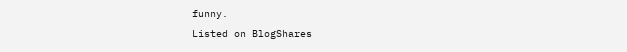funny.
Listed on BlogShares